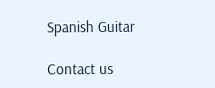Spanish Guitar

Contact us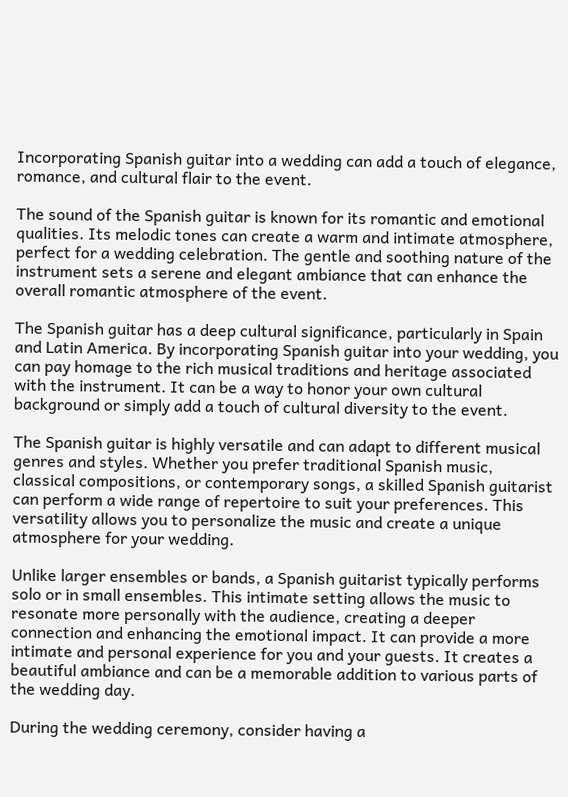Incorporating Spanish guitar into a wedding can add a touch of elegance, romance, and cultural flair to the event.

The sound of the Spanish guitar is known for its romantic and emotional qualities. Its melodic tones can create a warm and intimate atmosphere, perfect for a wedding celebration. The gentle and soothing nature of the instrument sets a serene and elegant ambiance that can enhance the overall romantic atmosphere of the event.

The Spanish guitar has a deep cultural significance, particularly in Spain and Latin America. By incorporating Spanish guitar into your wedding, you can pay homage to the rich musical traditions and heritage associated with the instrument. It can be a way to honor your own cultural background or simply add a touch of cultural diversity to the event.

The Spanish guitar is highly versatile and can adapt to different musical genres and styles. Whether you prefer traditional Spanish music, classical compositions, or contemporary songs, a skilled Spanish guitarist can perform a wide range of repertoire to suit your preferences. This versatility allows you to personalize the music and create a unique atmosphere for your wedding.

Unlike larger ensembles or bands, a Spanish guitarist typically performs solo or in small ensembles. This intimate setting allows the music to resonate more personally with the audience, creating a deeper connection and enhancing the emotional impact. It can provide a more intimate and personal experience for you and your guests. It creates a beautiful ambiance and can be a memorable addition to various parts of the wedding day.

During the wedding ceremony, consider having a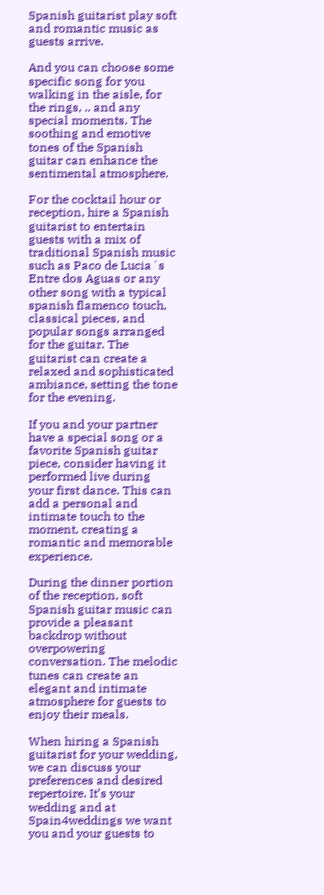Spanish guitarist play soft and romantic music as guests arrive.

And you can choose some specific song for you walking in the aisle, for the rings, .. and any special moments. The soothing and emotive tones of the Spanish guitar can enhance the sentimental atmosphere.

For the cocktail hour or reception, hire a Spanish guitarist to entertain guests with a mix of traditional Spanish music such as Paco de Lucia´s Entre dos Aguas or any other song with a typical spanish flamenco touch, classical pieces, and popular songs arranged for the guitar. The guitarist can create a relaxed and sophisticated ambiance, setting the tone for the evening.

If you and your partner have a special song or a favorite Spanish guitar piece, consider having it performed live during your first dance. This can add a personal and intimate touch to the moment, creating a romantic and memorable experience.

During the dinner portion of the reception, soft Spanish guitar music can provide a pleasant backdrop without overpowering conversation. The melodic tunes can create an elegant and intimate atmosphere for guests to enjoy their meals.

When hiring a Spanish guitarist for your wedding, we can discuss your preferences and desired repertoire. It’s your wedding and at Spain4weddings we want you and your guests to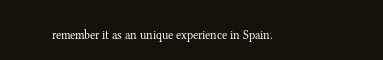remember it as an unique experience in Spain.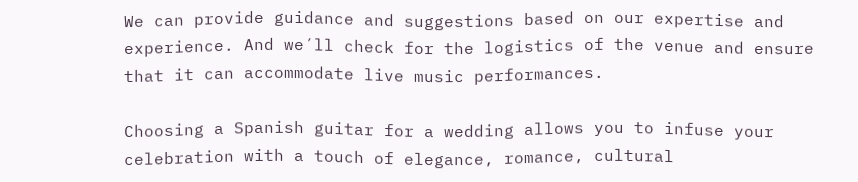We can provide guidance and suggestions based on our expertise and experience. And we´ll check for the logistics of the venue and ensure that it can accommodate live music performances.

Choosing a Spanish guitar for a wedding allows you to infuse your celebration with a touch of elegance, romance, cultural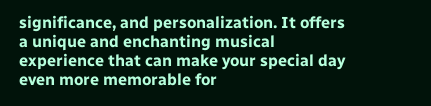significance, and personalization. It offers a unique and enchanting musical experience that can make your special day even more memorable for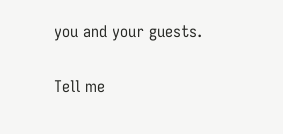you and your guests.

Tell me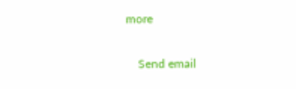more

    Send email